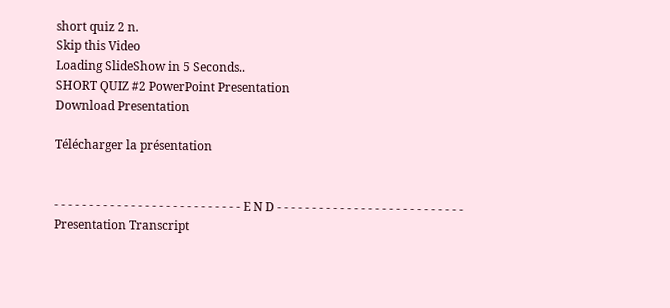short quiz 2 n.
Skip this Video
Loading SlideShow in 5 Seconds..
SHORT QUIZ #2 PowerPoint Presentation
Download Presentation

Télécharger la présentation


- - - - - - - - - - - - - - - - - - - - - - - - - - - E N D - - - - - - - - - - - - - - - - - - - - - - - - - - -
Presentation Transcript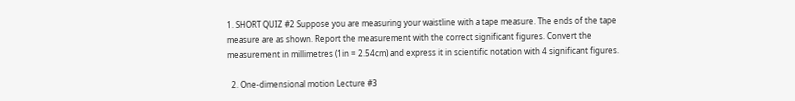1. SHORT QUIZ #2 Suppose you are measuring your waistline with a tape measure. The ends of the tape measure are as shown. Report the measurement with the correct significant figures. Convert the measurement in millimetres (1in = 2.54cm) and express it in scientific notation with 4 significant figures.

  2. One-dimensional motion Lecture #3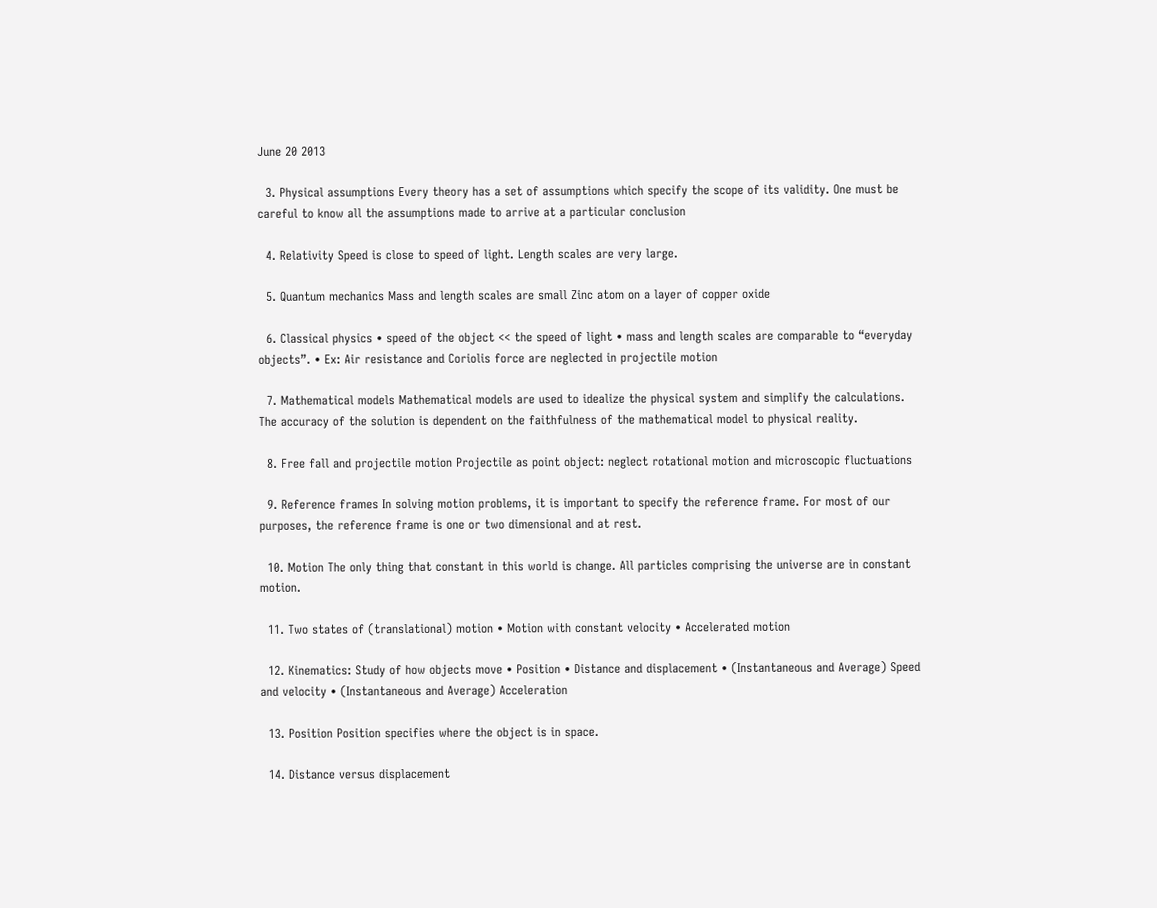June 20 2013

  3. Physical assumptions Every theory has a set of assumptions which specify the scope of its validity. One must be careful to know all the assumptions made to arrive at a particular conclusion

  4. Relativity Speed is close to speed of light. Length scales are very large.

  5. Quantum mechanics Mass and length scales are small Zinc atom on a layer of copper oxide

  6. Classical physics • speed of the object << the speed of light • mass and length scales are comparable to “everyday objects”. • Ex: Air resistance and Coriolis force are neglected in projectile motion

  7. Mathematical models Mathematical models are used to idealize the physical system and simplify the calculations. The accuracy of the solution is dependent on the faithfulness of the mathematical model to physical reality.

  8. Free fall and projectile motion Projectile as point object: neglect rotational motion and microscopic fluctuations

  9. Reference frames In solving motion problems, it is important to specify the reference frame. For most of our purposes, the reference frame is one or two dimensional and at rest.

  10. Motion The only thing that constant in this world is change. All particles comprising the universe are in constant motion.

  11. Two states of (translational) motion • Motion with constant velocity • Accelerated motion

  12. Kinematics: Study of how objects move • Position • Distance and displacement • (Instantaneous and Average) Speed and velocity • (Instantaneous and Average) Acceleration

  13. Position Position specifies where the object is in space.

  14. Distance versus displacement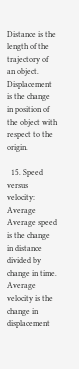Distance is the length of the trajectory of an object. Displacement is the change in position of the object with respect to the origin.

  15. Speed versus velocity: Average Average speed is the change in distance divided by change in time. Average velocity is the change in displacement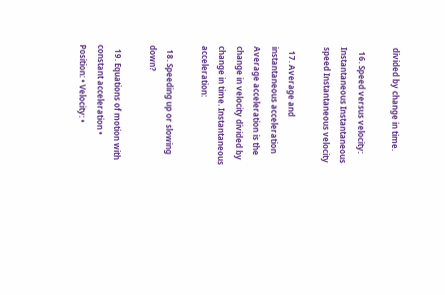divided by change in time.

  16. Speed versus velocity: Instantaneous Instantaneous speed Instantaneous velocity

  17. Average and instantaneous acceleration Average acceleration is the change in velocity divided by change in time. Instantaneous acceleration:

  18. Speeding up or slowing down?

  19. Equations of motion with constant acceleration • Position: • Velocity: •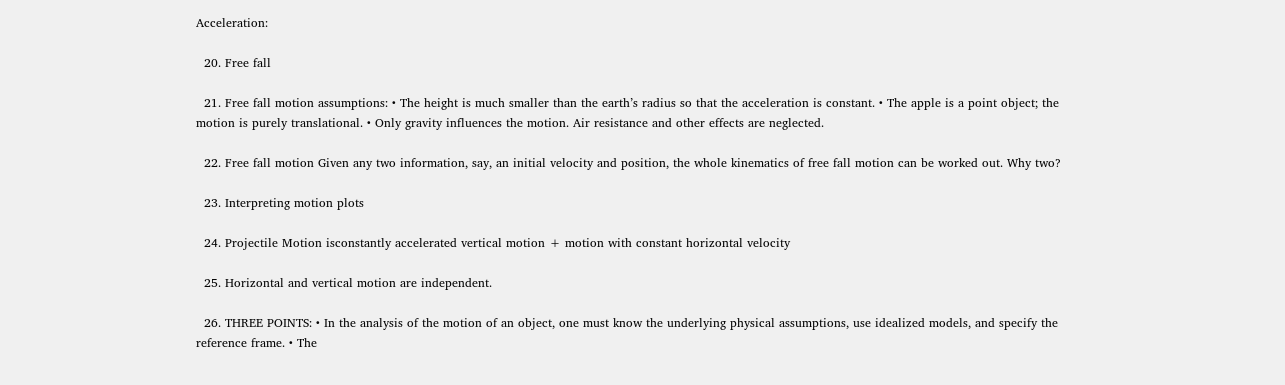Acceleration:

  20. Free fall

  21. Free fall motion assumptions: • The height is much smaller than the earth’s radius so that the acceleration is constant. • The apple is a point object; the motion is purely translational. • Only gravity influences the motion. Air resistance and other effects are neglected.

  22. Free fall motion Given any two information, say, an initial velocity and position, the whole kinematics of free fall motion can be worked out. Why two?

  23. Interpreting motion plots

  24. Projectile Motion isconstantly accelerated vertical motion + motion with constant horizontal velocity

  25. Horizontal and vertical motion are independent.

  26. THREE POINTS: • In the analysis of the motion of an object, one must know the underlying physical assumptions, use idealized models, and specify the reference frame. • The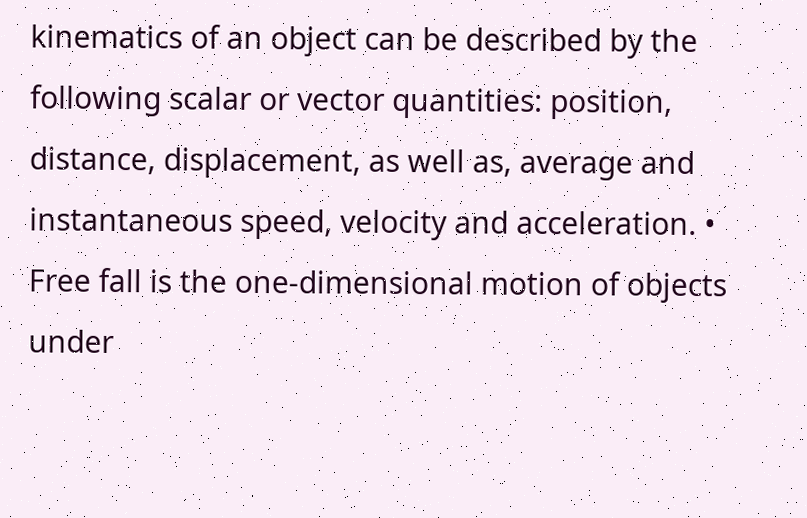kinematics of an object can be described by the following scalar or vector quantities: position, distance, displacement, as well as, average and instantaneous speed, velocity and acceleration. • Free fall is the one-dimensional motion of objects under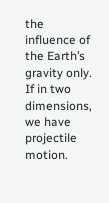the influence of the Earth’s gravity only. If in two dimensions, we have projectile motion.